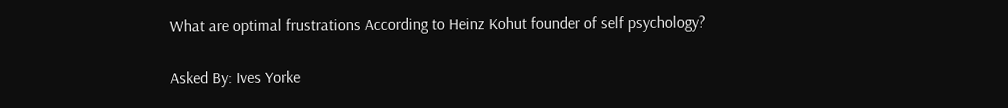What are optimal frustrations According to Heinz Kohut founder of self psychology?

Asked By: Ives Yorke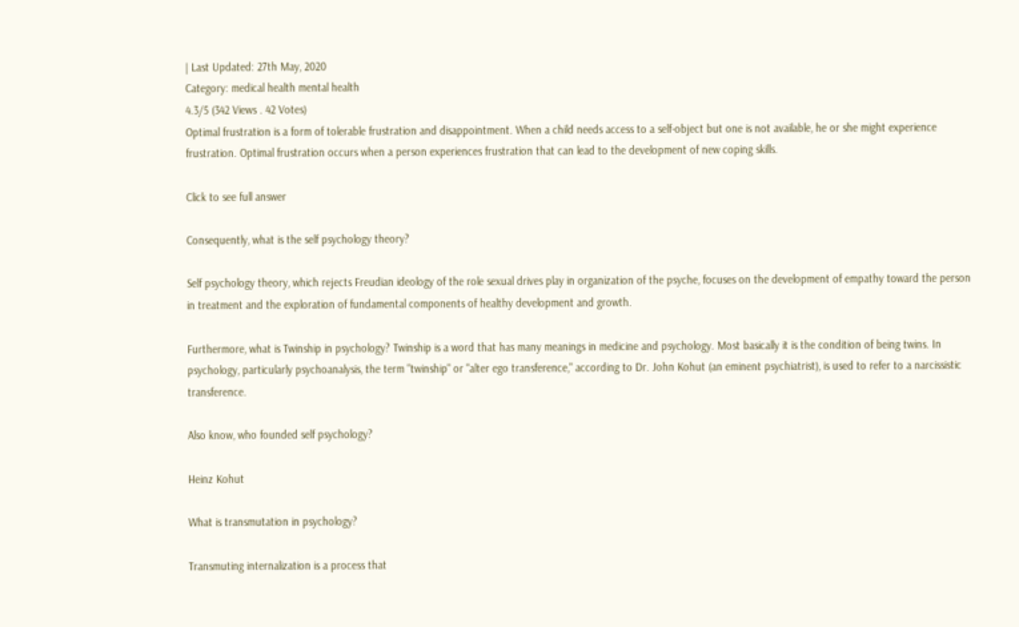| Last Updated: 27th May, 2020
Category: medical health mental health
4.3/5 (342 Views . 42 Votes)
Optimal frustration is a form of tolerable frustration and disappointment. When a child needs access to a self-object but one is not available, he or she might experience frustration. Optimal frustration occurs when a person experiences frustration that can lead to the development of new coping skills.

Click to see full answer

Consequently, what is the self psychology theory?

Self psychology theory, which rejects Freudian ideology of the role sexual drives play in organization of the psyche, focuses on the development of empathy toward the person in treatment and the exploration of fundamental components of healthy development and growth.

Furthermore, what is Twinship in psychology? Twinship is a word that has many meanings in medicine and psychology. Most basically it is the condition of being twins. In psychology, particularly psychoanalysis, the term "twinship" or "alter ego transference," according to Dr. John Kohut (an eminent psychiatrist), is used to refer to a narcissistic transference.

Also know, who founded self psychology?

Heinz Kohut

What is transmutation in psychology?

Transmuting internalization is a process that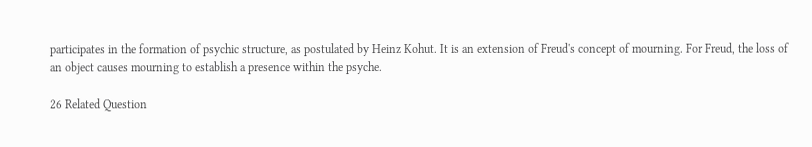participates in the formation of psychic structure, as postulated by Heinz Kohut. It is an extension of Freud's concept of mourning. For Freud, the loss of an object causes mourning to establish a presence within the psyche.

26 Related Question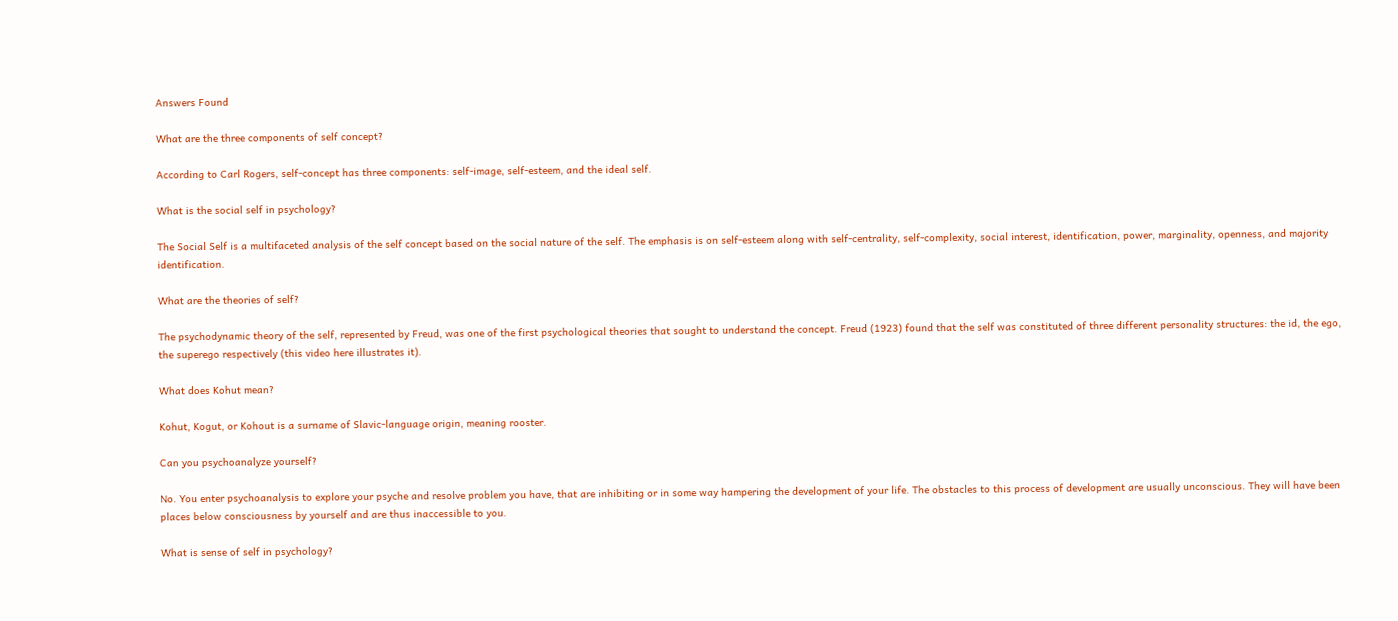Answers Found

What are the three components of self concept?

According to Carl Rogers, self-concept has three components: self-image, self-esteem, and the ideal self.

What is the social self in psychology?

The Social Self is a multifaceted analysis of the self concept based on the social nature of the self. The emphasis is on self-esteem along with self-centrality, self-complexity, social interest, identification, power, marginality, openness, and majority identification.

What are the theories of self?

The psychodynamic theory of the self, represented by Freud, was one of the first psychological theories that sought to understand the concept. Freud (1923) found that the self was constituted of three different personality structures: the id, the ego, the superego respectively (this video here illustrates it).

What does Kohut mean?

Kohut, Kogut, or Kohout is a surname of Slavic-language origin, meaning rooster.

Can you psychoanalyze yourself?

No. You enter psychoanalysis to explore your psyche and resolve problem you have, that are inhibiting or in some way hampering the development of your life. The obstacles to this process of development are usually unconscious. They will have been places below consciousness by yourself and are thus inaccessible to you.

What is sense of self in psychology?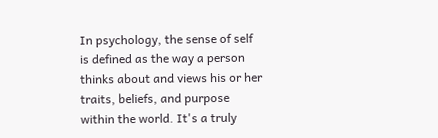In psychology, the sense of self is defined as the way a person thinks about and views his or her traits, beliefs, and purpose within the world. It's a truly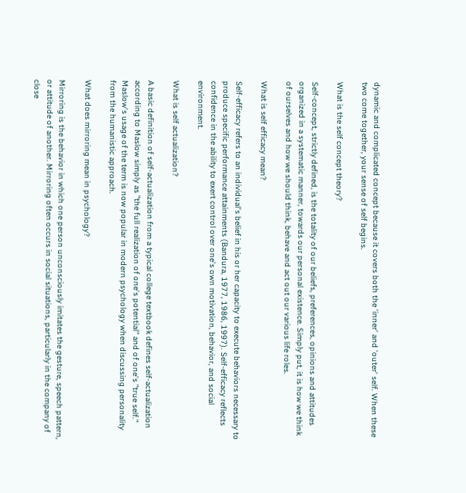dynamic and complicated concept because it covers both the 'inner' and 'outer' self. When these two come together, your sense of self begins.

What is the self concept theory?

Self-concept, strictly defined, is the totality of our beliefs, preferences, opinions and attitudes organized in a systematic manner, towards our personal existence. Simply put, it is how we think of ourselves and how we should think, behave and act out our various life roles.

What is self efficacy mean?

Self-efficacy refers to an individual's belief in his or her capacity to execute behaviors necessary to produce specific performance attainments (Bandura, 1977, 1986, 1997). Self-efficacy reflects confidence in the ability to exert control over one's own motivation, behavior, and social environment.

What is self actualization?

A basic definition of self-actualization from a typical college textbook defines self-actualization according to Maslow simply as "the full realization of one's potential" and of one's "true self." Maslow's usage of the term is now popular in modern psychology when discussing personality from the humanistic approach.

What does mirroring mean in psychology?

Mirroring is the behavior in which one person unconsciously imitates the gesture, speech pattern, or attitude of another. Mirroring often occurs in social situations, particularly in the company of close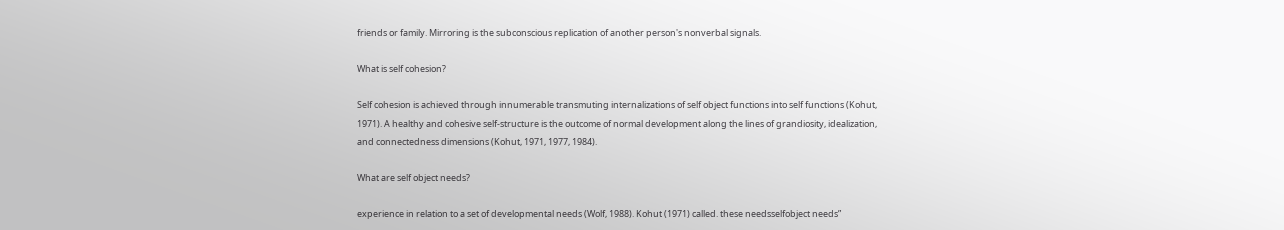friends or family. Mirroring is the subconscious replication of another person's nonverbal signals.

What is self cohesion?

Self cohesion is achieved through innumerable transmuting internalizations of self object functions into self functions (Kohut, 1971). A healthy and cohesive self-structure is the outcome of normal development along the lines of grandiosity, idealization, and connectedness dimensions (Kohut, 1971, 1977, 1984).

What are self object needs?

experience in relation to a set of developmental needs (Wolf, 1988). Kohut (1971) called. these needsselfobject needs”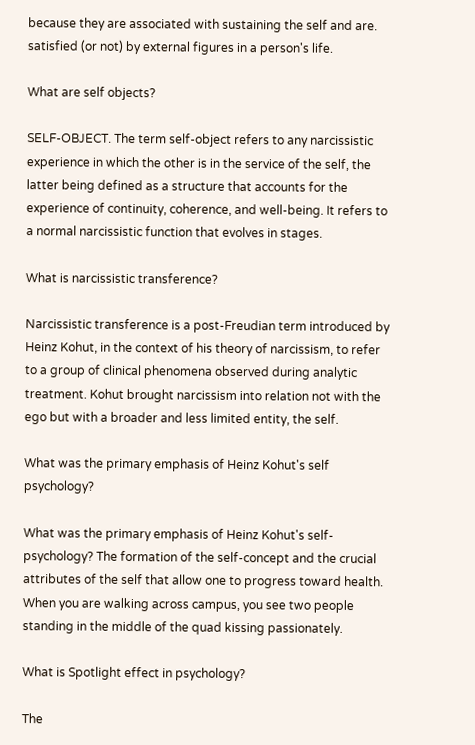because they are associated with sustaining the self and are. satisfied (or not) by external figures in a person's life.

What are self objects?

SELF-OBJECT. The term self-object refers to any narcissistic experience in which the other is in the service of the self, the latter being defined as a structure that accounts for the experience of continuity, coherence, and well-being. It refers to a normal narcissistic function that evolves in stages.

What is narcissistic transference?

Narcissistic transference is a post-Freudian term introduced by Heinz Kohut, in the context of his theory of narcissism, to refer to a group of clinical phenomena observed during analytic treatment. Kohut brought narcissism into relation not with the ego but with a broader and less limited entity, the self.

What was the primary emphasis of Heinz Kohut's self psychology?

What was the primary emphasis of Heinz Kohut's self-psychology? The formation of the self-concept and the crucial attributes of the self that allow one to progress toward health. When you are walking across campus, you see two people standing in the middle of the quad kissing passionately.

What is Spotlight effect in psychology?

The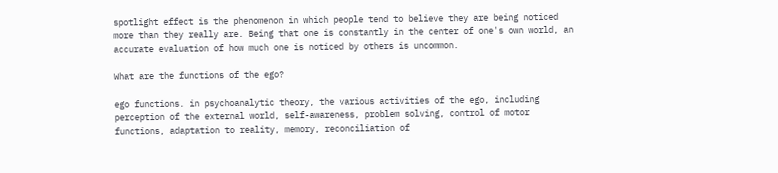spotlight effect is the phenomenon in which people tend to believe they are being noticed more than they really are. Being that one is constantly in the center of one's own world, an accurate evaluation of how much one is noticed by others is uncommon.

What are the functions of the ego?

ego functions. in psychoanalytic theory, the various activities of the ego, including perception of the external world, self-awareness, problem solving, control of motor functions, adaptation to reality, memory, reconciliation of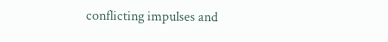conflicting impulses and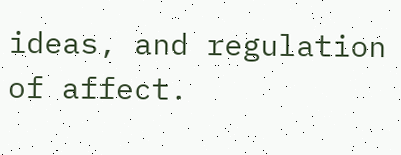ideas, and regulation of affect.